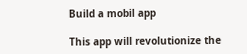Build a mobil app

This app will revolutionize the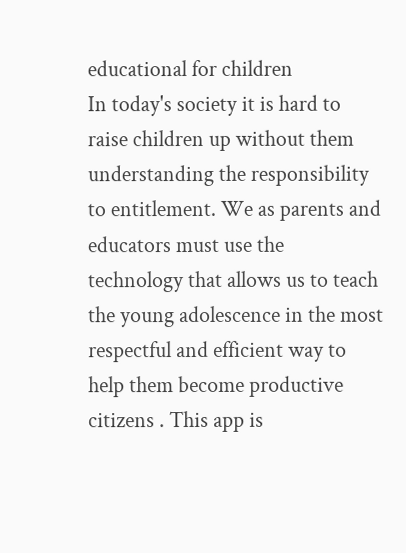educational for children
In today's society it is hard to raise children up without them understanding the responsibility to entitlement. We as parents and educators must use the technology that allows us to teach the young adolescence in the most respectful and efficient way to help them become productive citizens . This app is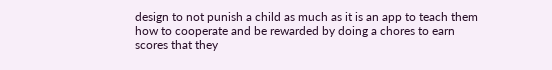design to not punish a child as much as it is an app to teach them how to cooperate and be rewarded by doing a chores to earn scores that they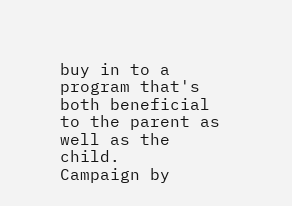buy in to a program that's both beneficial to the parent as well as the child.
Campaign by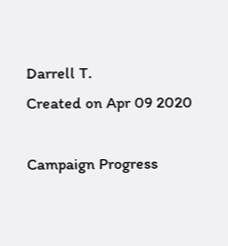Darrell T.
Created on Apr 09 2020

Campaign Progress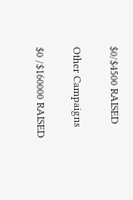$0/$4500 RAISED

Other Campaigns

$0 /$160000 RAISED